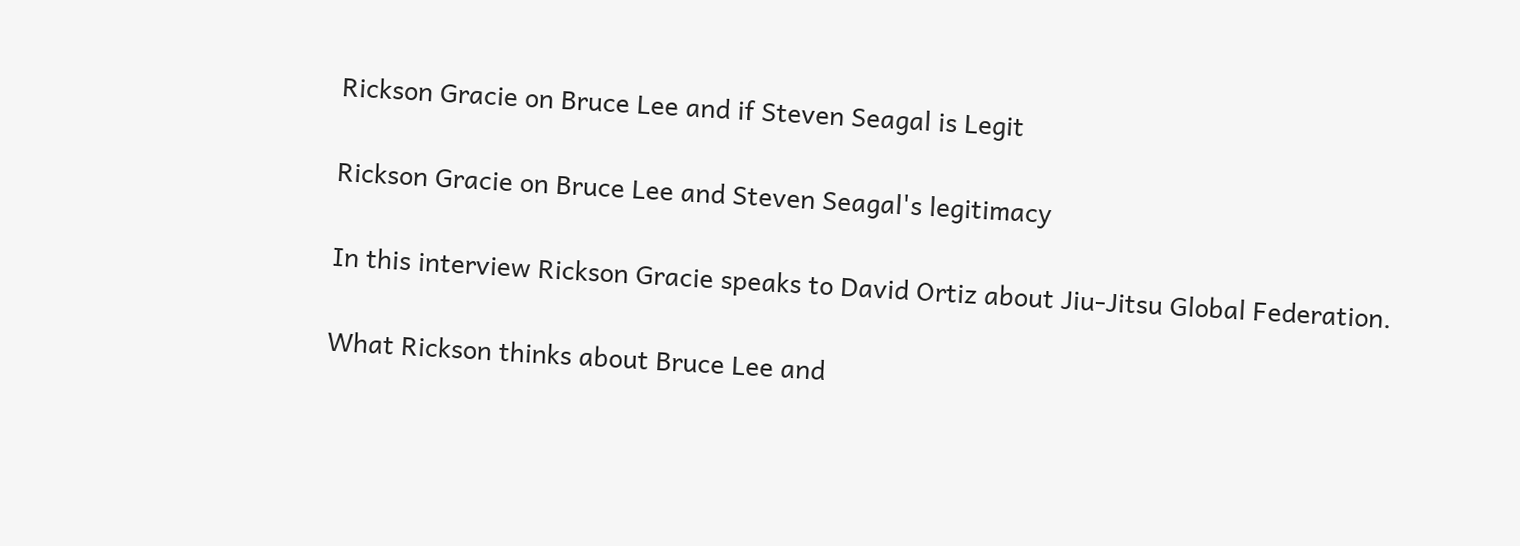Rickson Gracie on Bruce Lee and if Steven Seagal is Legit

Rickson Gracie on Bruce Lee and Steven Seagal's legitimacy

In this interview Rickson Gracie speaks to David Ortiz about Jiu-Jitsu Global Federation.

What Rickson thinks about Bruce Lee and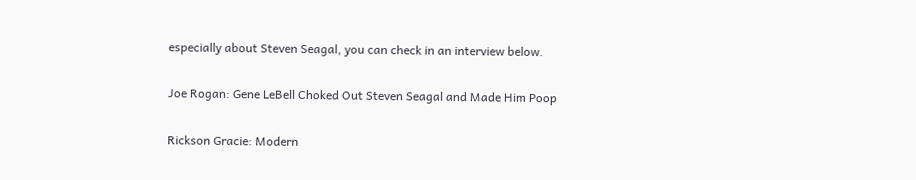especially about Steven Seagal, you can check in an interview below.

Joe Rogan: Gene LeBell Choked Out Steven Seagal and Made Him Poop

Rickson Gracie: Modern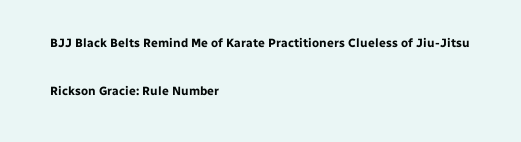BJJ Black Belts Remind Me of Karate Practitioners Clueless of Jiu-Jitsu

Rickson Gracie: Rule Number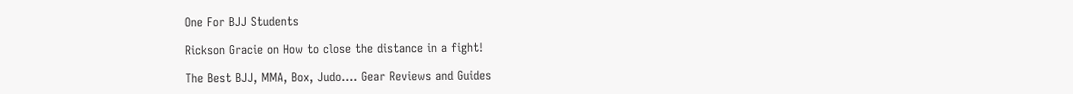One For BJJ Students

Rickson Gracie on How to close the distance in a fight!

The Best BJJ, MMA, Box, Judo.... Gear Reviews and Guides